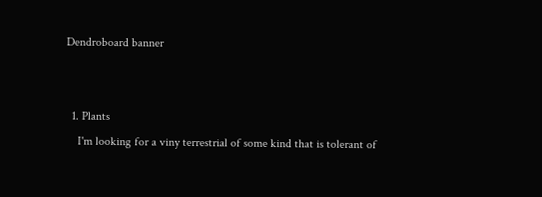Dendroboard banner


  1. Plants
    I'm looking for a viny terrestrial of some kind that is tolerant of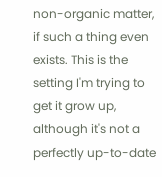non-organic matter, if such a thing even exists. This is the setting I'm trying to get it grow up, although it's not a perfectly up-to-date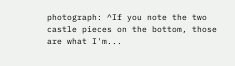photograph: ^If you note the two castle pieces on the bottom, those are what I'm...